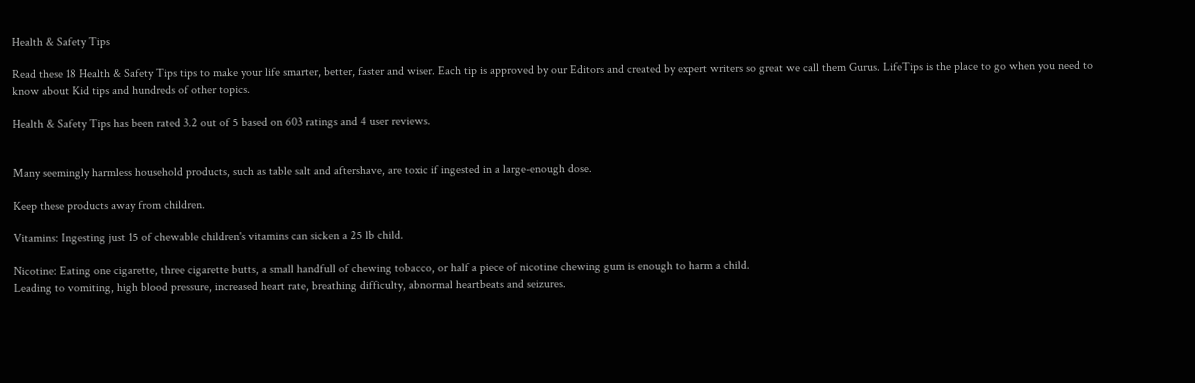Health & Safety Tips

Read these 18 Health & Safety Tips tips to make your life smarter, better, faster and wiser. Each tip is approved by our Editors and created by expert writers so great we call them Gurus. LifeTips is the place to go when you need to know about Kid tips and hundreds of other topics.

Health & Safety Tips has been rated 3.2 out of 5 based on 603 ratings and 4 user reviews.


Many seemingly harmless household products, such as table salt and aftershave, are toxic if ingested in a large-enough dose.

Keep these products away from children.

Vitamins: Ingesting just 15 of chewable children's vitamins can sicken a 25 lb child.

Nicotine: Eating one cigarette, three cigarette butts, a small handfull of chewing tobacco, or half a piece of nicotine chewing gum is enough to harm a child.
Leading to vomiting, high blood pressure, increased heart rate, breathing difficulty, abnormal heartbeats and seizures.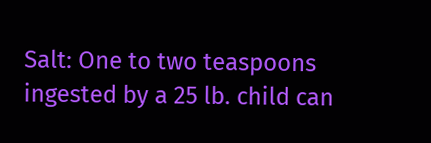Salt: One to two teaspoons ingested by a 25 lb. child can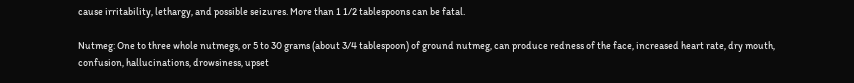cause irritability, lethargy, and possible seizures. More than 1 1/2 tablespoons can be fatal.

Nutmeg: One to three whole nutmegs, or 5 to 30 grams (about 3/4 tablespoon) of ground nutmeg, can produce redness of the face, increased heart rate, dry mouth, confusion, hallucinations, drowsiness, upset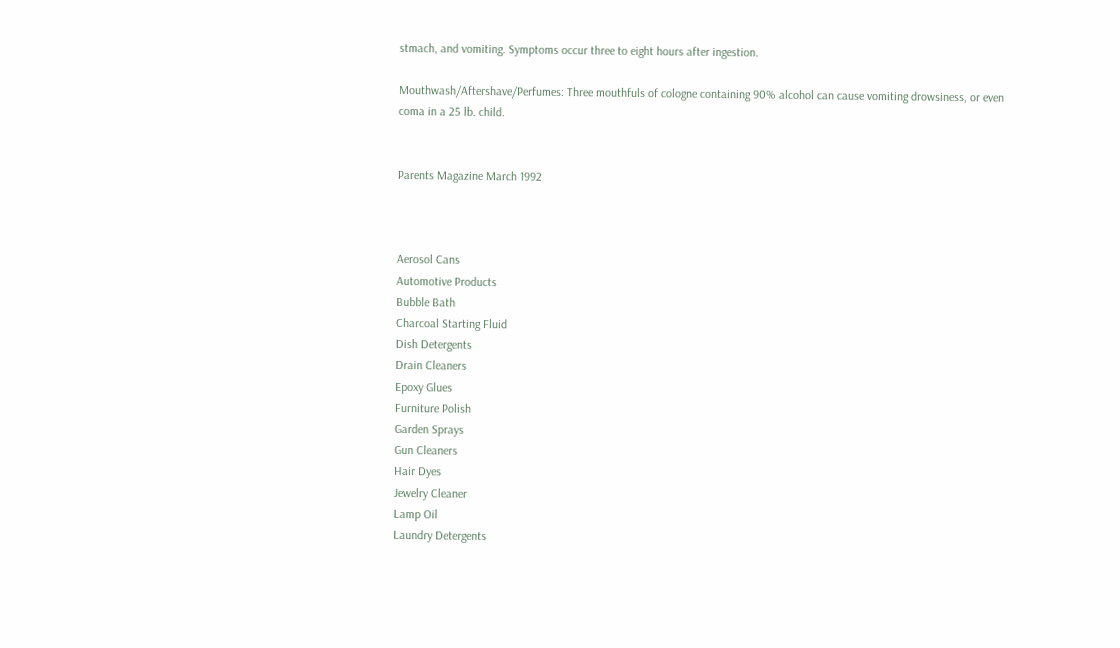stmach, and vomiting. Symptoms occur three to eight hours after ingestion.

Mouthwash/Aftershave/Perfumes: Three mouthfuls of cologne containing 90% alcohol can cause vomiting drowsiness, or even coma in a 25 lb. child.


Parents Magazine March 1992



Aerosol Cans
Automotive Products
Bubble Bath
Charcoal Starting Fluid
Dish Detergents
Drain Cleaners
Epoxy Glues
Furniture Polish
Garden Sprays
Gun Cleaners
Hair Dyes
Jewelry Cleaner
Lamp Oil
Laundry Detergents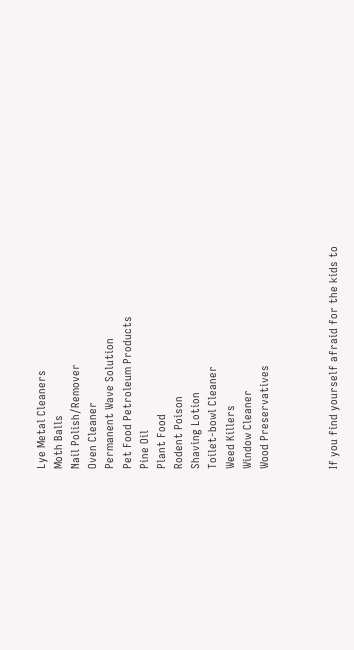Lye Metal Cleaners
Moth Balls
Nail Polish/Remover
Oven Cleaner
Permanent Wave Solution
Pet Food Petroleum Products
Pine Oil
Plant Food
Rodent Poison
Shaving Lotion
Toilet-bowl Cleaner
Weed Killers
Window Cleaner
Wood Preservatives



If you find yourself afraid for the kids to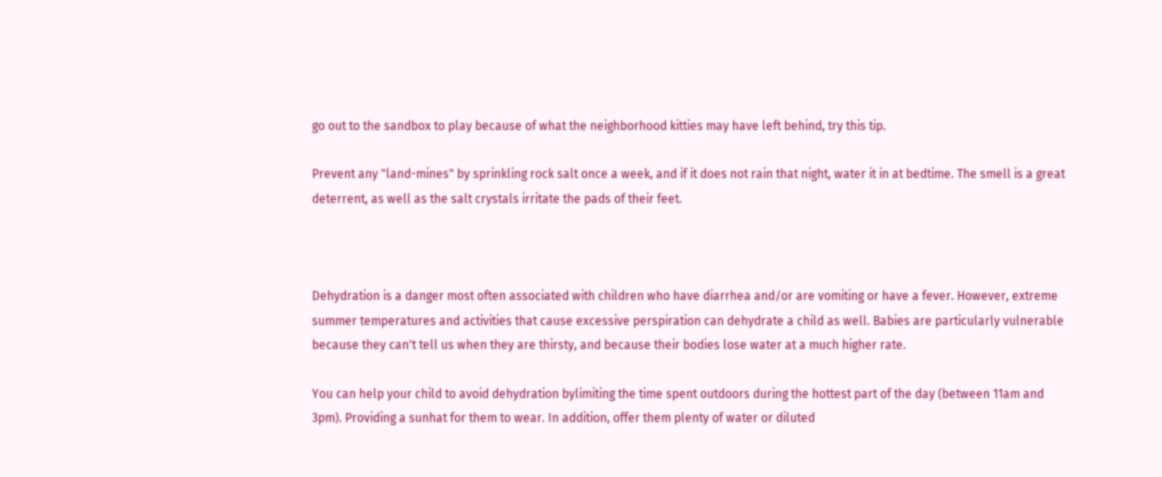go out to the sandbox to play because of what the neighborhood kitties may have left behind, try this tip.

Prevent any "land-mines" by sprinkling rock salt once a week, and if it does not rain that night, water it in at bedtime. The smell is a great deterrent, as well as the salt crystals irritate the pads of their feet.



Dehydration is a danger most often associated with children who have diarrhea and/or are vomiting or have a fever. However, extreme summer temperatures and activities that cause excessive perspiration can dehydrate a child as well. Babies are particularly vulnerable because they can't tell us when they are thirsty, and because their bodies lose water at a much higher rate.

You can help your child to avoid dehydration bylimiting the time spent outdoors during the hottest part of the day (between 11am and 3pm). Providing a sunhat for them to wear. In addition, offer them plenty of water or diluted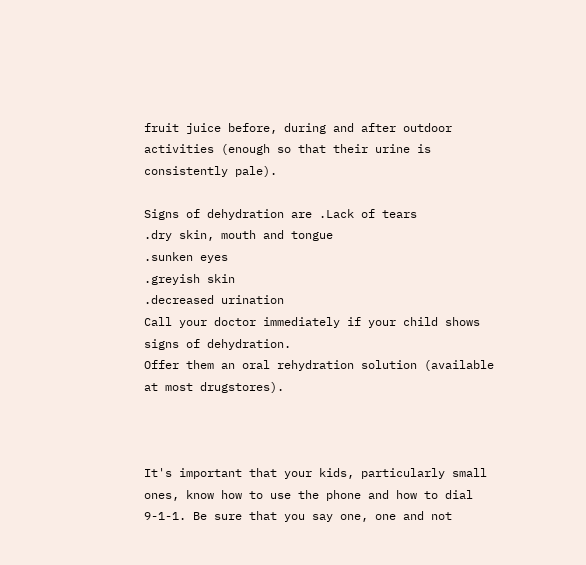fruit juice before, during and after outdoor activities (enough so that their urine is consistently pale).

Signs of dehydration are .Lack of tears
.dry skin, mouth and tongue
.sunken eyes
.greyish skin
.decreased urination
Call your doctor immediately if your child shows signs of dehydration.
Offer them an oral rehydration solution (available at most drugstores).



It's important that your kids, particularly small ones, know how to use the phone and how to dial 9-1-1. Be sure that you say one, one and not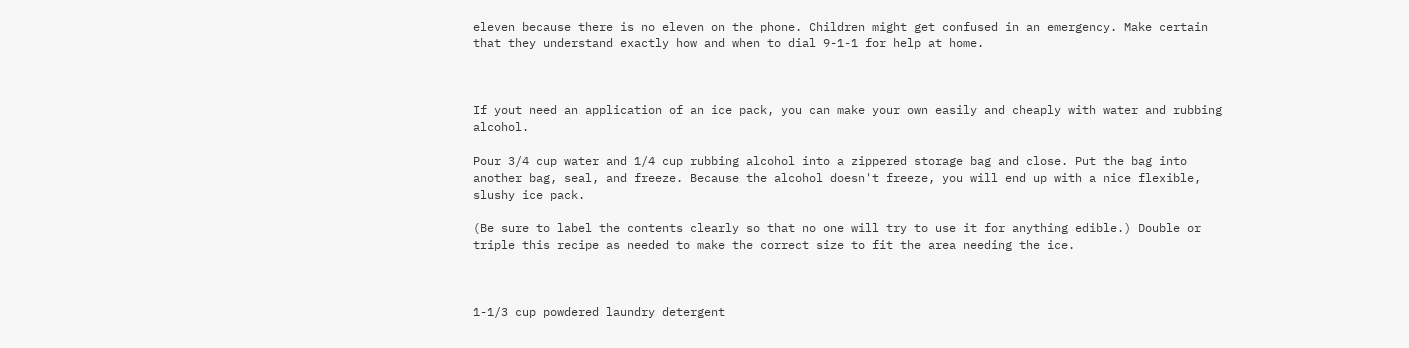eleven because there is no eleven on the phone. Children might get confused in an emergency. Make certain that they understand exactly how and when to dial 9-1-1 for help at home.



If yout need an application of an ice pack, you can make your own easily and cheaply with water and rubbing alcohol.

Pour 3/4 cup water and 1/4 cup rubbing alcohol into a zippered storage bag and close. Put the bag into another bag, seal, and freeze. Because the alcohol doesn't freeze, you will end up with a nice flexible, slushy ice pack.

(Be sure to label the contents clearly so that no one will try to use it for anything edible.) Double or triple this recipe as needed to make the correct size to fit the area needing the ice.



1-1/3 cup powdered laundry detergent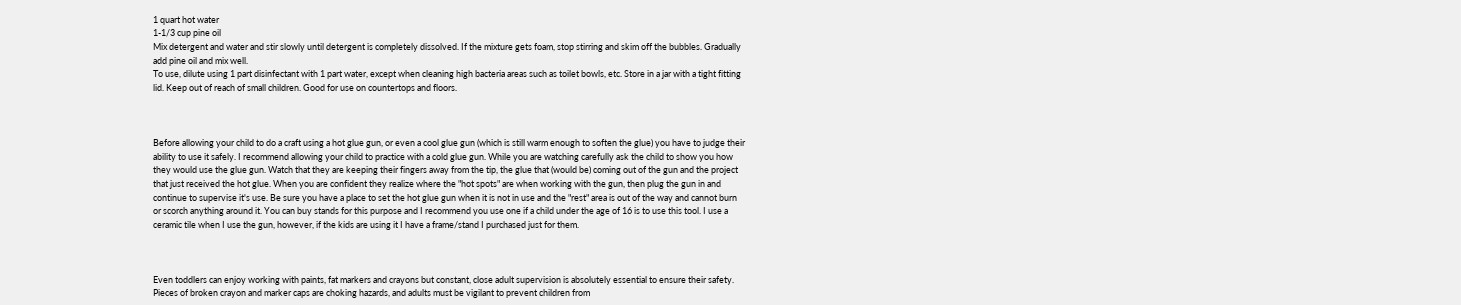1 quart hot water
1-1/3 cup pine oil
Mix detergent and water and stir slowly until detergent is completely dissolved. If the mixture gets foam, stop stirring and skim off the bubbles. Gradually add pine oil and mix well.
To use, dilute using 1 part disinfectant with 1 part water, except when cleaning high bacteria areas such as toilet bowls, etc. Store in a jar with a tight fitting lid. Keep out of reach of small children. Good for use on countertops and floors.



Before allowing your child to do a craft using a hot glue gun, or even a cool glue gun (which is still warm enough to soften the glue) you have to judge their ability to use it safely. I recommend allowing your child to practice with a cold glue gun. While you are watching carefully ask the child to show you how they would use the glue gun. Watch that they are keeping their fingers away from the tip, the glue that (would be) coming out of the gun and the project that just received the hot glue. When you are confident they realize where the "hot spots" are when working with the gun, then plug the gun in and continue to supervise it's use. Be sure you have a place to set the hot glue gun when it is not in use and the "rest" area is out of the way and cannot burn or scorch anything around it. You can buy stands for this purpose and I recommend you use one if a child under the age of 16 is to use this tool. I use a ceramic tile when I use the gun, however, if the kids are using it I have a frame/stand I purchased just for them.



Even toddlers can enjoy working with paints, fat markers and crayons but constant, close adult supervision is absolutely essential to ensure their safety. Pieces of broken crayon and marker caps are choking hazards, and adults must be vigilant to prevent children from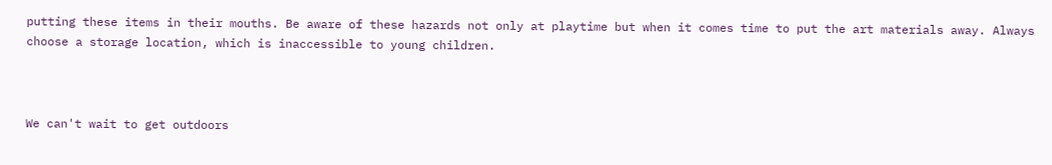putting these items in their mouths. Be aware of these hazards not only at playtime but when it comes time to put the art materials away. Always choose a storage location, which is inaccessible to young children.



We can't wait to get outdoors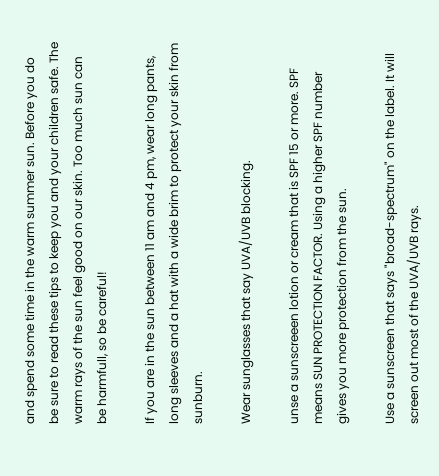and spend some time in the warm summer sun. Before you do be sure to read these tips to keep you and your children safe. The warm rays of the sun feel good on our skin. Too much sun can be harmfull, so be careful!

If you are in the sun between 11 am and 4 pm, wear long pants, long sleeves and a hat with a wide brim to protect your skin from sunburn.

Wear sunglasses that say UVA/UVB blocking.

unse a sunscreeen lotion or cream that is SPF 15 or more. SPF means SUN PROTECTION FACTOR. Using a higher SPF number gives you more protection from the sun.

Use a sunscreen that says "broad-spectrum" on the label. It will screen out most of the UVA/UVB rays.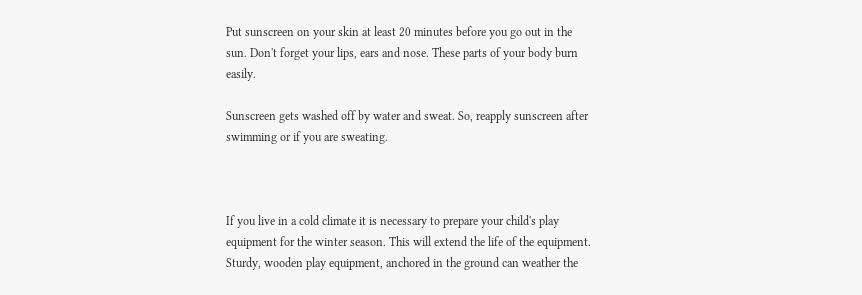Put sunscreen on your skin at least 20 minutes before you go out in the sun. Don't forget your lips, ears and nose. These parts of your body burn easily.

Sunscreen gets washed off by water and sweat. So, reapply sunscreen after swimming or if you are sweating.



If you live in a cold climate it is necessary to prepare your child's play equipment for the winter season. This will extend the life of the equipment. Sturdy, wooden play equipment, anchored in the ground can weather the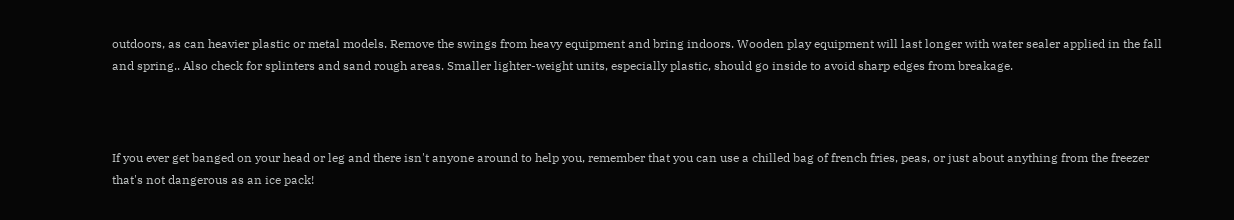outdoors, as can heavier plastic or metal models. Remove the swings from heavy equipment and bring indoors. Wooden play equipment will last longer with water sealer applied in the fall and spring.. Also check for splinters and sand rough areas. Smaller lighter-weight units, especially plastic, should go inside to avoid sharp edges from breakage.



If you ever get banged on your head or leg and there isn't anyone around to help you, remember that you can use a chilled bag of french fries, peas, or just about anything from the freezer that's not dangerous as an ice pack!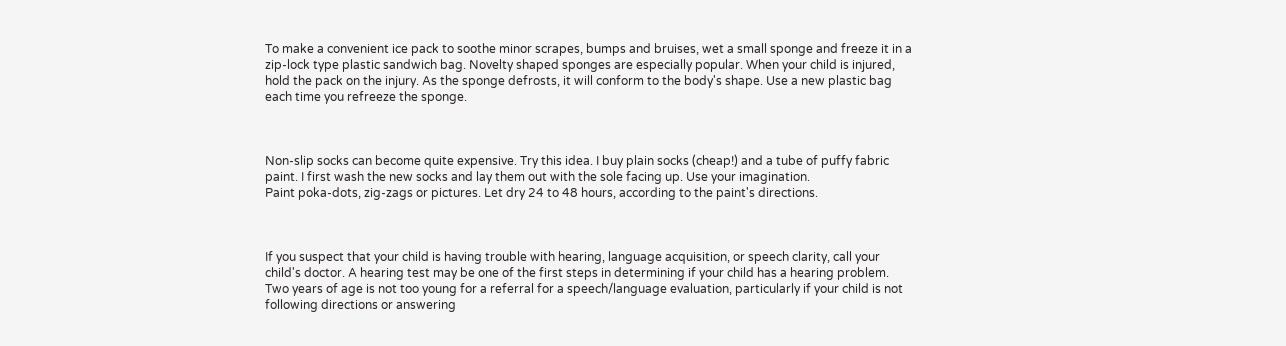To make a convenient ice pack to soothe minor scrapes, bumps and bruises, wet a small sponge and freeze it in a zip-lock type plastic sandwich bag. Novelty shaped sponges are especially popular. When your child is injured, hold the pack on the injury. As the sponge defrosts, it will conform to the body's shape. Use a new plastic bag each time you refreeze the sponge.



Non-slip socks can become quite expensive. Try this idea. I buy plain socks (cheap!) and a tube of puffy fabric paint. I first wash the new socks and lay them out with the sole facing up. Use your imagination.
Paint poka-dots, zig-zags or pictures. Let dry 24 to 48 hours, according to the paint's directions.



If you suspect that your child is having trouble with hearing, language acquisition, or speech clarity, call your child's doctor. A hearing test may be one of the first steps in determining if your child has a hearing problem. Two years of age is not too young for a referral for a speech/language evaluation, particularly if your child is not following directions or answering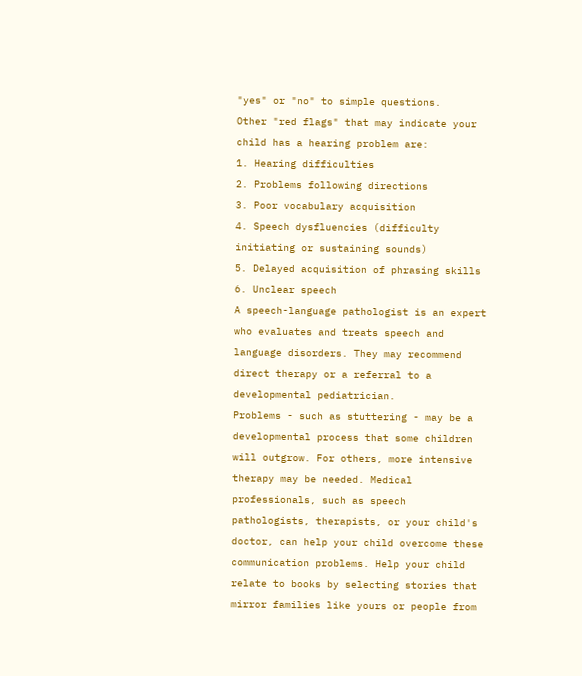"yes" or "no" to simple questions.
Other "red flags" that may indicate your child has a hearing problem are:
1. Hearing difficulties
2. Problems following directions
3. Poor vocabulary acquisition
4. Speech dysfluencies (difficulty initiating or sustaining sounds)
5. Delayed acquisition of phrasing skills
6. Unclear speech
A speech-language pathologist is an expert who evaluates and treats speech and language disorders. They may recommend direct therapy or a referral to a developmental pediatrician.
Problems - such as stuttering - may be a developmental process that some children will outgrow. For others, more intensive therapy may be needed. Medical professionals, such as speech pathologists, therapists, or your child's doctor, can help your child overcome these communication problems. Help your child relate to books by selecting stories that mirror families like yours or people from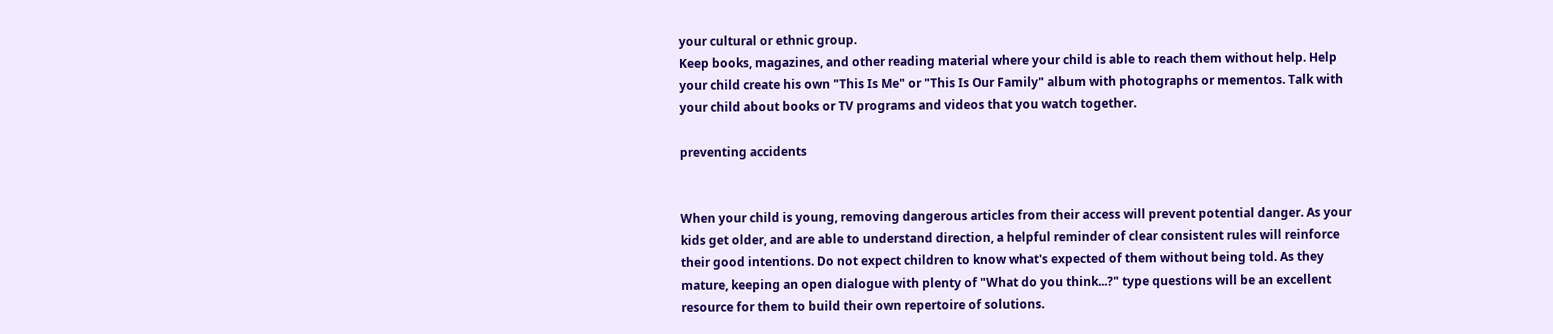your cultural or ethnic group.
Keep books, magazines, and other reading material where your child is able to reach them without help. Help your child create his own "This Is Me" or "This Is Our Family" album with photographs or mementos. Talk with your child about books or TV programs and videos that you watch together.

preventing accidents


When your child is young, removing dangerous articles from their access will prevent potential danger. As your kids get older, and are able to understand direction, a helpful reminder of clear consistent rules will reinforce their good intentions. Do not expect children to know what's expected of them without being told. As they mature, keeping an open dialogue with plenty of "What do you think...?" type questions will be an excellent resource for them to build their own repertoire of solutions.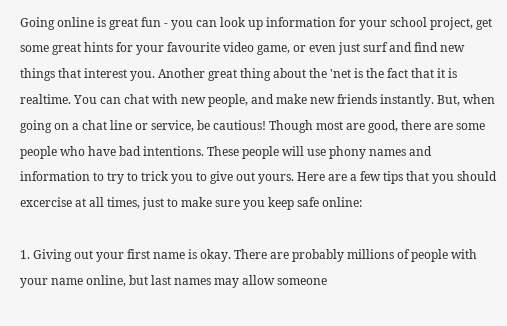Going online is great fun - you can look up information for your school project, get some great hints for your favourite video game, or even just surf and find new things that interest you. Another great thing about the 'net is the fact that it is realtime. You can chat with new people, and make new friends instantly. But, when going on a chat line or service, be cautious! Though most are good, there are some people who have bad intentions. These people will use phony names and information to try to trick you to give out yours. Here are a few tips that you should excercise at all times, just to make sure you keep safe online:

1. Giving out your first name is okay. There are probably millions of people with your name online, but last names may allow someone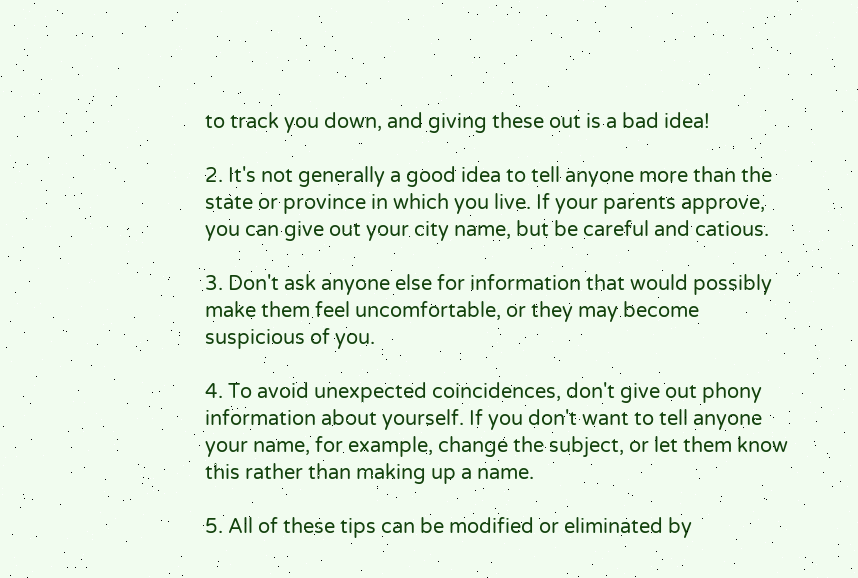to track you down, and giving these out is a bad idea!

2. It's not generally a good idea to tell anyone more than the state or province in which you live. If your parents approve, you can give out your city name, but be careful and catious.

3. Don't ask anyone else for information that would possibly make them feel uncomfortable, or they may become suspicious of you.

4. To avoid unexpected coincidences, don't give out phony information about yourself. If you don't want to tell anyone your name, for example, change the subject, or let them know this rather than making up a name.

5. All of these tips can be modified or eliminated by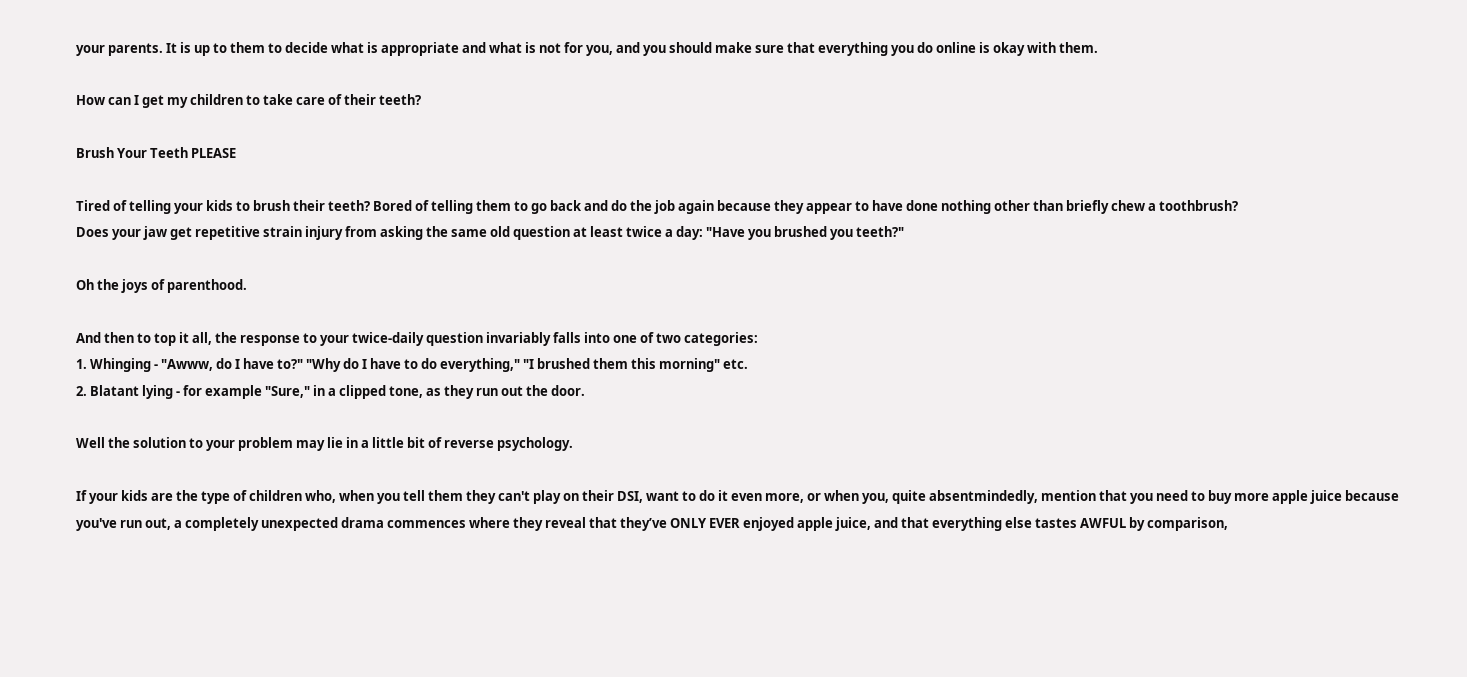your parents. It is up to them to decide what is appropriate and what is not for you, and you should make sure that everything you do online is okay with them.

How can I get my children to take care of their teeth?

Brush Your Teeth PLEASE

Tired of telling your kids to brush their teeth? Bored of telling them to go back and do the job again because they appear to have done nothing other than briefly chew a toothbrush?
Does your jaw get repetitive strain injury from asking the same old question at least twice a day: "Have you brushed you teeth?"

Oh the joys of parenthood.

And then to top it all, the response to your twice-daily question invariably falls into one of two categories:
1. Whinging - "Awww, do I have to?" "Why do I have to do everything," "I brushed them this morning" etc.
2. Blatant lying - for example "Sure," in a clipped tone, as they run out the door.

Well the solution to your problem may lie in a little bit of reverse psychology.

If your kids are the type of children who, when you tell them they can't play on their DSI, want to do it even more, or when you, quite absentmindedly, mention that you need to buy more apple juice because you've run out, a completely unexpected drama commences where they reveal that they’ve ONLY EVER enjoyed apple juice, and that everything else tastes AWFUL by comparison,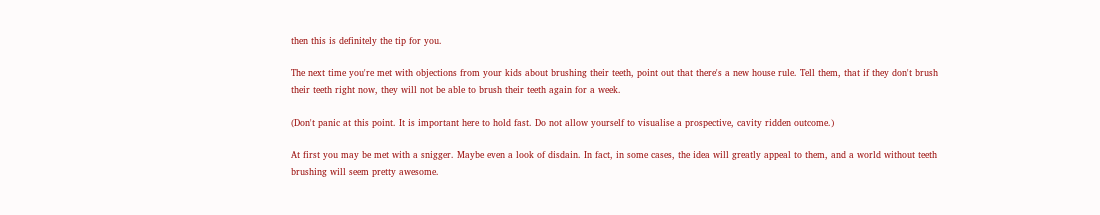then this is definitely the tip for you.

The next time you're met with objections from your kids about brushing their teeth, point out that there's a new house rule. Tell them, that if they don't brush their teeth right now, they will not be able to brush their teeth again for a week.

(Don't panic at this point. It is important here to hold fast. Do not allow yourself to visualise a prospective, cavity ridden outcome.)

At first you may be met with a snigger. Maybe even a look of disdain. In fact, in some cases, the idea will greatly appeal to them, and a world without teeth brushing will seem pretty awesome.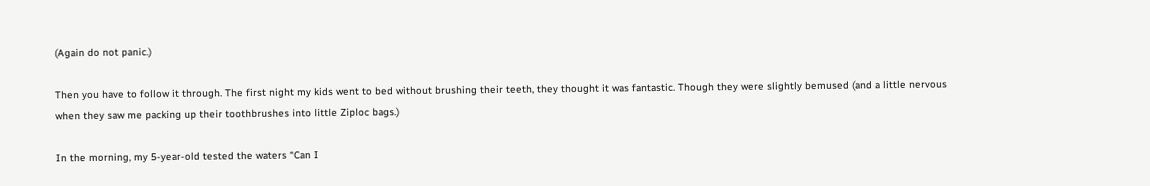(Again do not panic.)

Then you have to follow it through. The first night my kids went to bed without brushing their teeth, they thought it was fantastic. Though they were slightly bemused (and a little nervous when they saw me packing up their toothbrushes into little Ziploc bags.)

In the morning, my 5-year-old tested the waters “Can I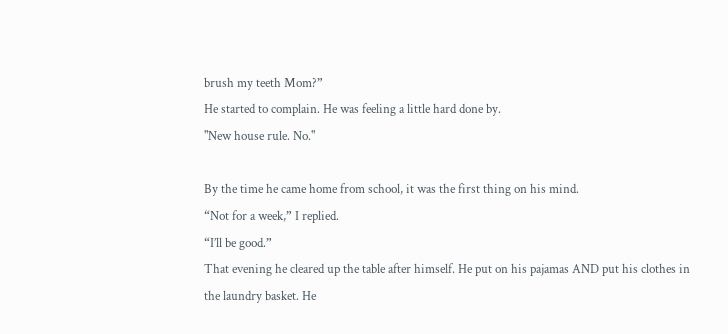brush my teeth Mom?”
He started to complain. He was feeling a little hard done by.
"New house rule. No."

By the time he came home from school, it was the first thing on his mind.
“Not for a week,” I replied.
“I’ll be good.”
That evening he cleared up the table after himself. He put on his pajamas AND put his clothes in the laundry basket. He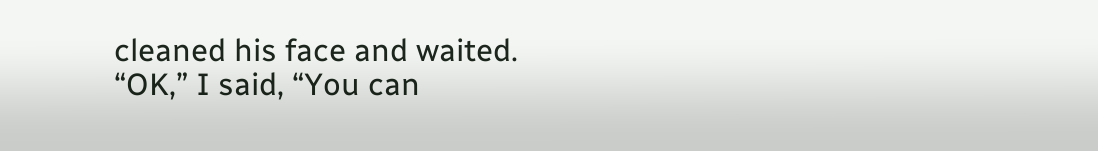cleaned his face and waited.
“OK,” I said, “You can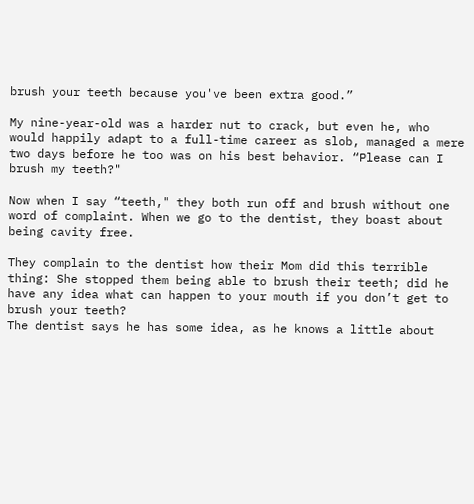brush your teeth because you've been extra good.”

My nine-year-old was a harder nut to crack, but even he, who would happily adapt to a full-time career as slob, managed a mere two days before he too was on his best behavior. “Please can I brush my teeth?"

Now when I say “teeth," they both run off and brush without one word of complaint. When we go to the dentist, they boast about being cavity free.

They complain to the dentist how their Mom did this terrible thing: She stopped them being able to brush their teeth; did he have any idea what can happen to your mouth if you don’t get to brush your teeth?
The dentist says he has some idea, as he knows a little about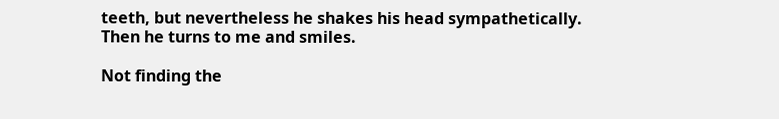teeth, but nevertheless he shakes his head sympathetically.
Then he turns to me and smiles.

Not finding the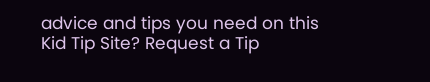advice and tips you need on this Kid Tip Site? Request a Tip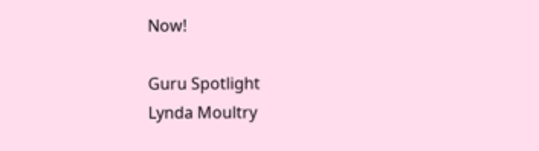Now!

Guru Spotlight
Lynda Moultry